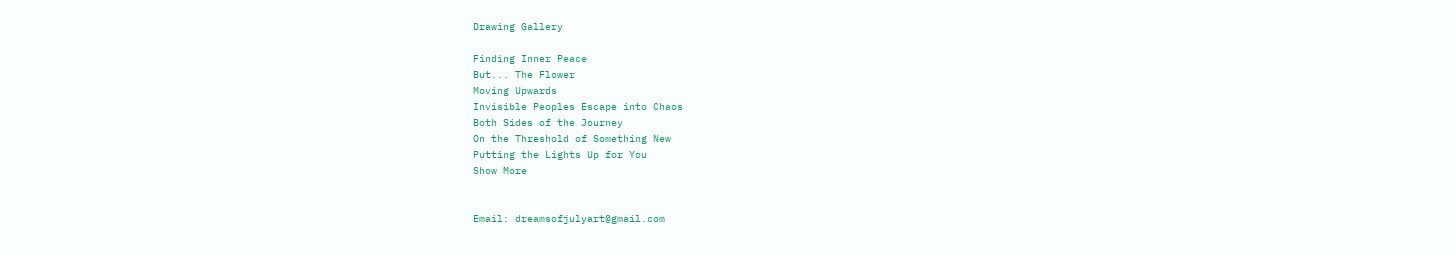Drawing Gallery

Finding Inner Peace
But... The Flower
Moving Upwards
Invisible Peoples Escape into Chaos
Both Sides of the Journey
On the Threshold of Something New
Putting the Lights Up for You
Show More


Email: dreamsofjulyart@gmail.com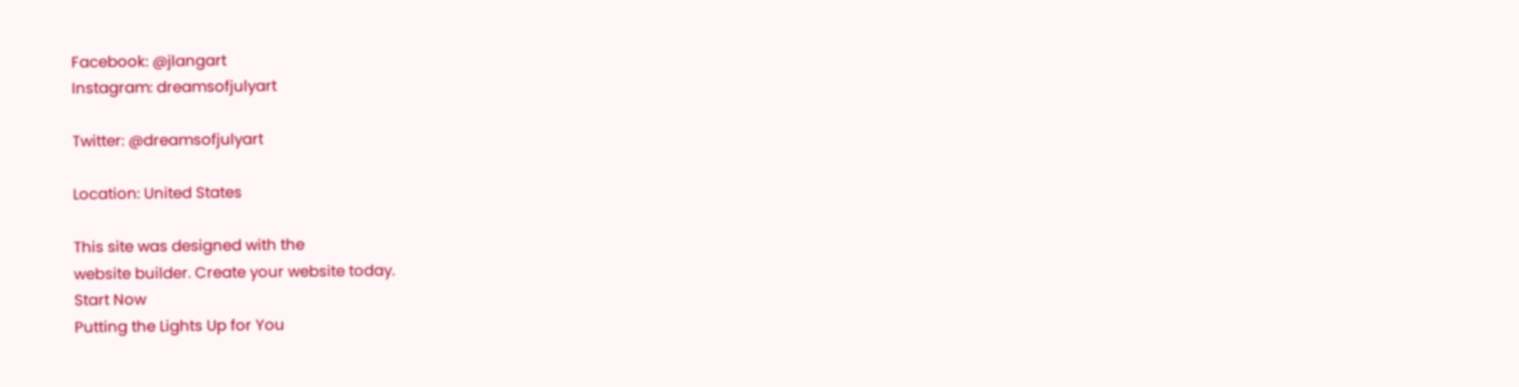Facebook: @jlangart
Instagram: dreamsofjulyart

Twitter: @dreamsofjulyart

Location: United States

This site was designed with the
website builder. Create your website today.
Start Now
Putting the Lights Up for You